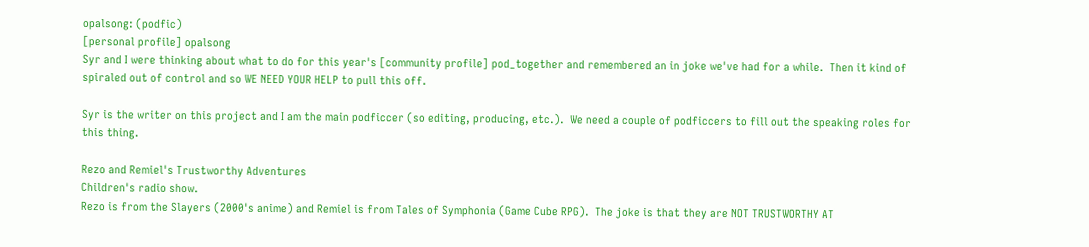opalsong: (podfic)
[personal profile] opalsong
Syr and I were thinking about what to do for this year's [community profile] pod_together and remembered an in joke we've had for a while.  Then it kind of spiraled out of control and so WE NEED YOUR HELP to pull this off.

Syr is the writer on this project and I am the main podficcer (so editing, producing, etc.).  We need a couple of podficcers to fill out the speaking roles for this thing.

Rezo and Remiel's Trustworthy Adventures
Children's radio show.
Rezo is from the Slayers (2000's anime) and Remiel is from Tales of Symphonia (Game Cube RPG).  The joke is that they are NOT TRUSTWORTHY AT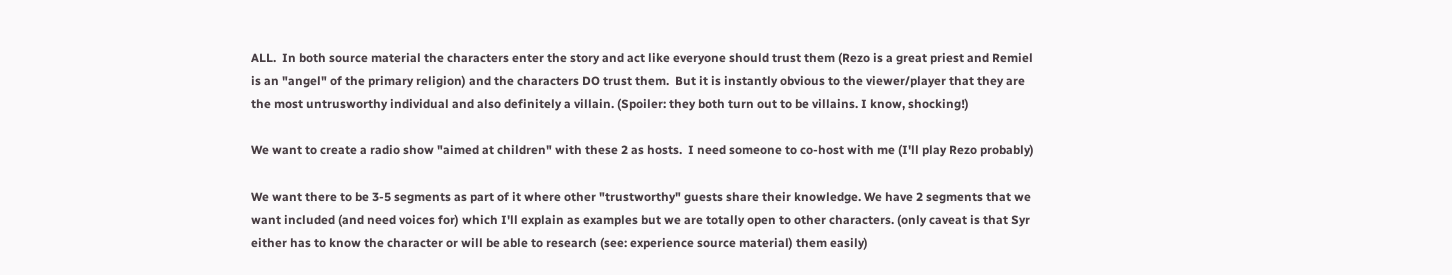ALL.  In both source material the characters enter the story and act like everyone should trust them (Rezo is a great priest and Remiel is an "angel" of the primary religion) and the characters DO trust them.  But it is instantly obvious to the viewer/player that they are the most untrusworthy individual and also definitely a villain. (Spoiler: they both turn out to be villains. I know, shocking!)

We want to create a radio show "aimed at children" with these 2 as hosts.  I need someone to co-host with me (I'll play Rezo probably)

We want there to be 3-5 segments as part of it where other "trustworthy" guests share their knowledge. We have 2 segments that we want included (and need voices for) which I'll explain as examples but we are totally open to other characters. (only caveat is that Syr either has to know the character or will be able to research (see: experience source material) them easily)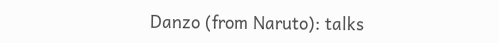Danzo (from Naruto): talks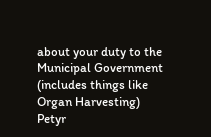about your duty to the Municipal Government (includes things like Organ Harvesting)
Petyr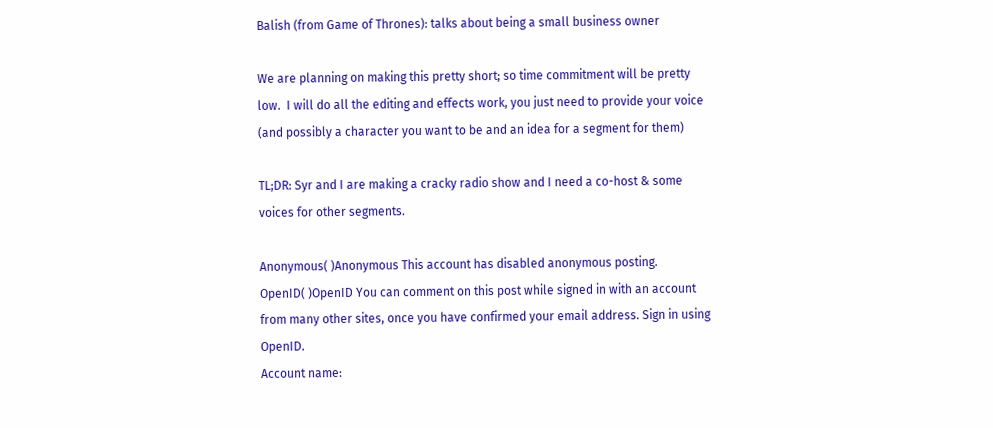Balish (from Game of Thrones): talks about being a small business owner

We are planning on making this pretty short; so time commitment will be pretty low.  I will do all the editing and effects work, you just need to provide your voice (and possibly a character you want to be and an idea for a segment for them)

TL;DR: Syr and I are making a cracky radio show and I need a co-host & some voices for other segments.

Anonymous( )Anonymous This account has disabled anonymous posting.
OpenID( )OpenID You can comment on this post while signed in with an account from many other sites, once you have confirmed your email address. Sign in using OpenID.
Account name: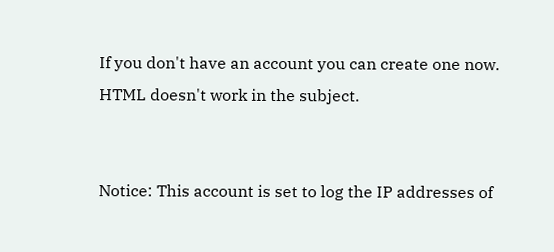If you don't have an account you can create one now.
HTML doesn't work in the subject.


Notice: This account is set to log the IP addresses of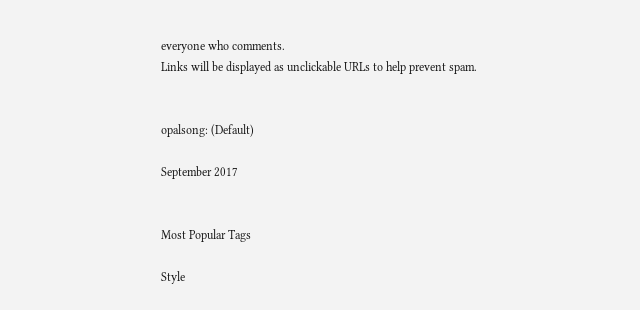everyone who comments.
Links will be displayed as unclickable URLs to help prevent spam.


opalsong: (Default)

September 2017


Most Popular Tags

Style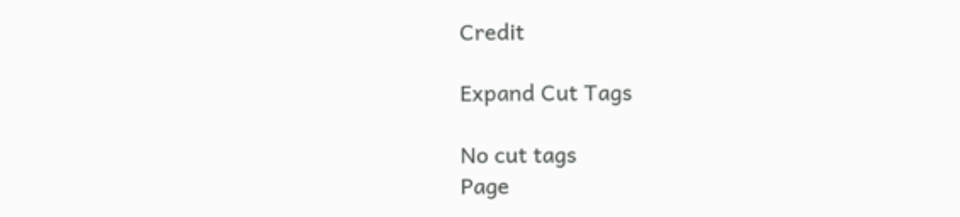Credit

Expand Cut Tags

No cut tags
Page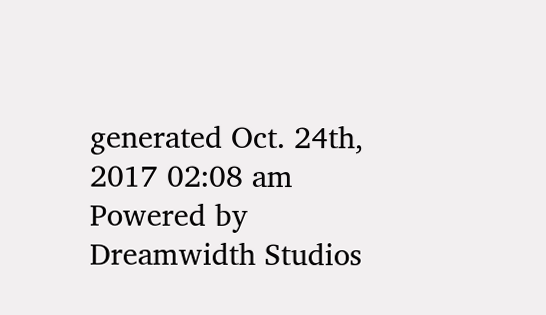generated Oct. 24th, 2017 02:08 am
Powered by Dreamwidth Studios